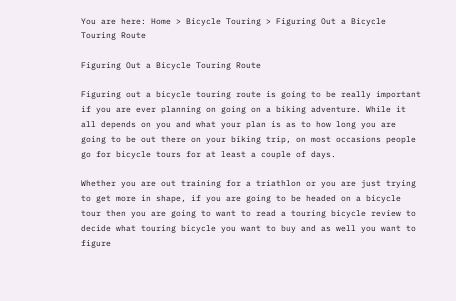You are here: Home > Bicycle Touring > Figuring Out a Bicycle Touring Route

Figuring Out a Bicycle Touring Route

Figuring out a bicycle touring route is going to be really important if you are ever planning on going on a biking adventure. While it all depends on you and what your plan is as to how long you are going to be out there on your biking trip, on most occasions people go for bicycle tours for at least a couple of days.

Whether you are out training for a triathlon or you are just trying to get more in shape, if you are going to be headed on a bicycle tour then you are going to want to read a touring bicycle review to decide what touring bicycle you want to buy and as well you want to figure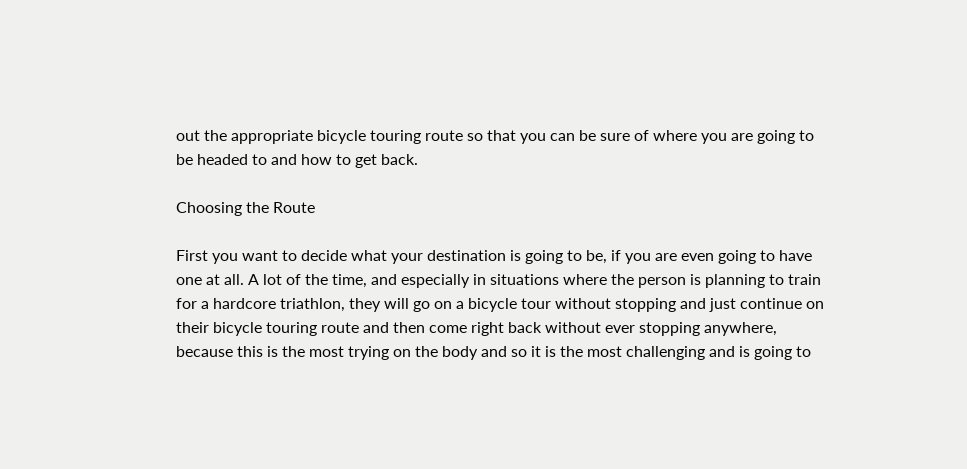out the appropriate bicycle touring route so that you can be sure of where you are going to be headed to and how to get back.

Choosing the Route

First you want to decide what your destination is going to be, if you are even going to have one at all. A lot of the time, and especially in situations where the person is planning to train for a hardcore triathlon, they will go on a bicycle tour without stopping and just continue on their bicycle touring route and then come right back without ever stopping anywhere, because this is the most trying on the body and so it is the most challenging and is going to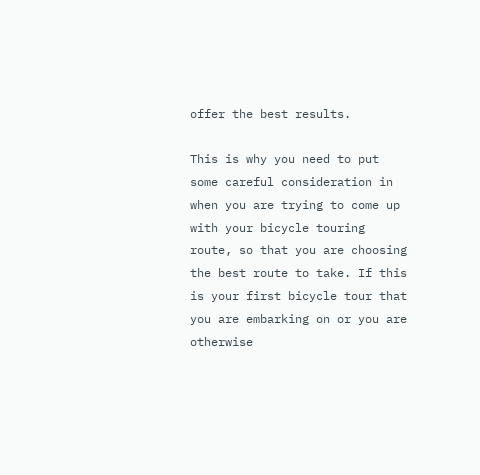offer the best results.

This is why you need to put some careful consideration in when you are trying to come up with your bicycle touring route, so that you are choosing the best route to take. If this is your first bicycle tour that you are embarking on or you are otherwise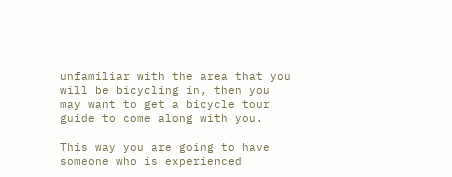unfamiliar with the area that you will be bicycling in, then you may want to get a bicycle tour guide to come along with you.

This way you are going to have someone who is experienced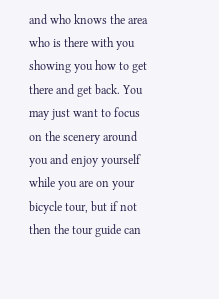and who knows the area who is there with you showing you how to get there and get back. You may just want to focus on the scenery around you and enjoy yourself while you are on your bicycle tour, but if not then the tour guide can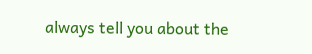always tell you about the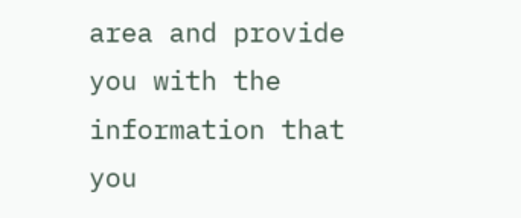area and provide you with the information that you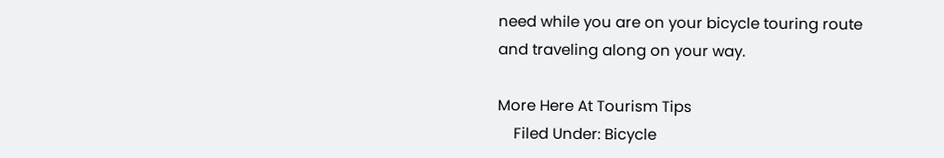need while you are on your bicycle touring route and traveling along on your way.

More Here At Tourism Tips
    Filed Under: Bicycle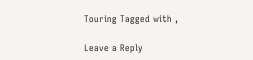Touring Tagged with ,

Leave a Reply